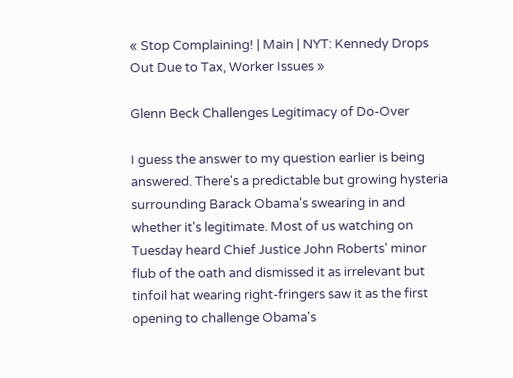« Stop Complaining! | Main | NYT: Kennedy Drops Out Due to Tax, Worker Issues »

Glenn Beck Challenges Legitimacy of Do-Over

I guess the answer to my question earlier is being answered. There's a predictable but growing hysteria surrounding Barack Obama's swearing in and whether it's legitimate. Most of us watching on Tuesday heard Chief Justice John Roberts' minor flub of the oath and dismissed it as irrelevant but tinfoil hat wearing right-fringers saw it as the first opening to challenge Obama's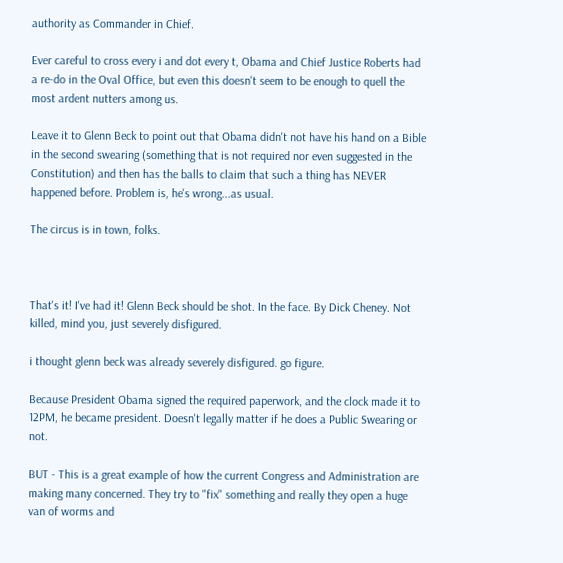authority as Commander in Chief.

Ever careful to cross every i and dot every t, Obama and Chief Justice Roberts had a re-do in the Oval Office, but even this doesn't seem to be enough to quell the most ardent nutters among us.

Leave it to Glenn Beck to point out that Obama didn't not have his hand on a Bible in the second swearing (something that is not required nor even suggested in the Constitution) and then has the balls to claim that such a thing has NEVER happened before. Problem is, he's wrong...as usual.

The circus is in town, folks.



That's it! I've had it! Glenn Beck should be shot. In the face. By Dick Cheney. Not killed, mind you, just severely disfigured.

i thought glenn beck was already severely disfigured. go figure.

Because President Obama signed the required paperwork, and the clock made it to 12PM, he became president. Doesn't legally matter if he does a Public Swearing or not.

BUT - This is a great example of how the current Congress and Administration are making many concerned. They try to "fix" something and really they open a huge van of worms and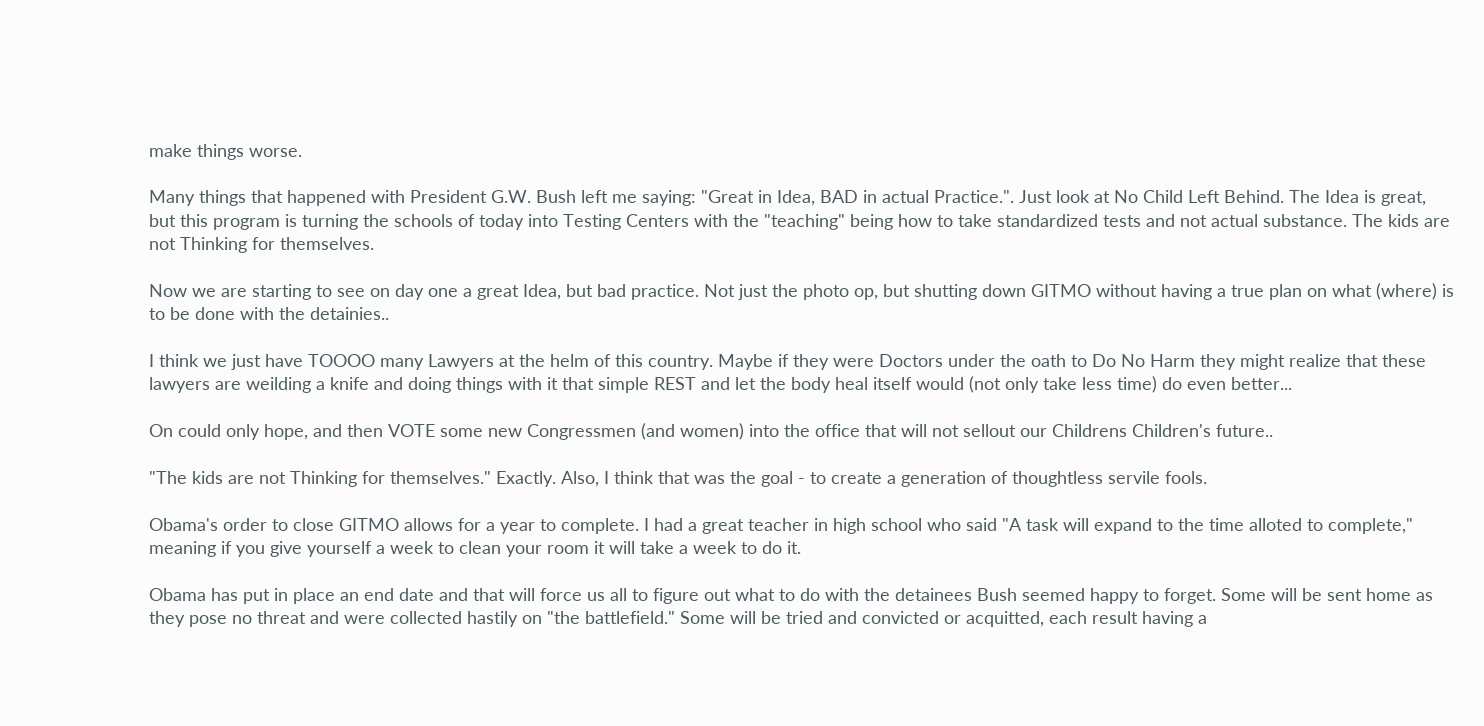make things worse.

Many things that happened with President G.W. Bush left me saying: "Great in Idea, BAD in actual Practice.". Just look at No Child Left Behind. The Idea is great, but this program is turning the schools of today into Testing Centers with the "teaching" being how to take standardized tests and not actual substance. The kids are not Thinking for themselves.

Now we are starting to see on day one a great Idea, but bad practice. Not just the photo op, but shutting down GITMO without having a true plan on what (where) is to be done with the detainies..

I think we just have TOOOO many Lawyers at the helm of this country. Maybe if they were Doctors under the oath to Do No Harm they might realize that these lawyers are weilding a knife and doing things with it that simple REST and let the body heal itself would (not only take less time) do even better...

On could only hope, and then VOTE some new Congressmen (and women) into the office that will not sellout our Childrens Children's future..

"The kids are not Thinking for themselves." Exactly. Also, I think that was the goal - to create a generation of thoughtless servile fools.

Obama's order to close GITMO allows for a year to complete. I had a great teacher in high school who said "A task will expand to the time alloted to complete," meaning if you give yourself a week to clean your room it will take a week to do it.

Obama has put in place an end date and that will force us all to figure out what to do with the detainees Bush seemed happy to forget. Some will be sent home as they pose no threat and were collected hastily on "the battlefield." Some will be tried and convicted or acquitted, each result having a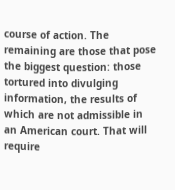course of action. The remaining are those that pose the biggest question: those tortured into divulging information, the results of which are not admissible in an American court. That will require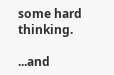some hard thinking.

...and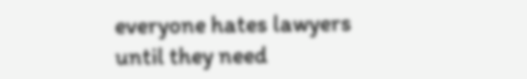everyone hates lawyers until they need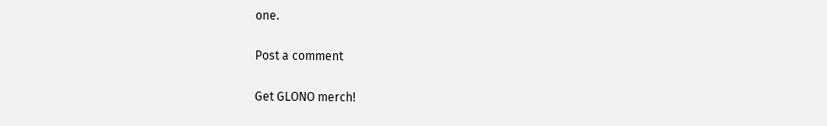one.

Post a comment

Get GLONO merch!